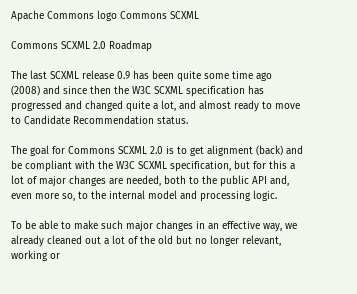Apache Commons logo Commons SCXML

Commons SCXML 2.0 Roadmap

The last SCXML release 0.9 has been quite some time ago (2008) and since then the W3C SCXML specification has progressed and changed quite a lot, and almost ready to move to Candidate Recommendation status.

The goal for Commons SCXML 2.0 is to get alignment (back) and be compliant with the W3C SCXML specification, but for this a lot of major changes are needed, both to the public API and, even more so, to the internal model and processing logic.

To be able to make such major changes in an effective way, we already cleaned out a lot of the old but no longer relevant, working or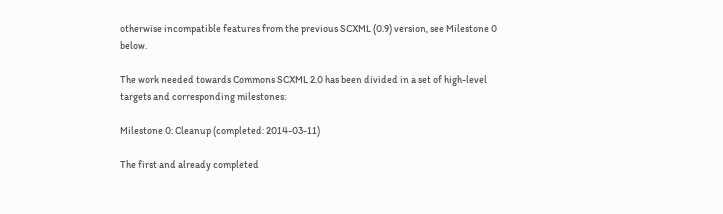otherwise incompatible features from the previous SCXML (0.9) version, see Milestone 0 below.

The work needed towards Commons SCXML 2.0 has been divided in a set of high-level targets and corresponding milestones:

Milestone 0: Cleanup (completed: 2014-03-11)

The first and already completed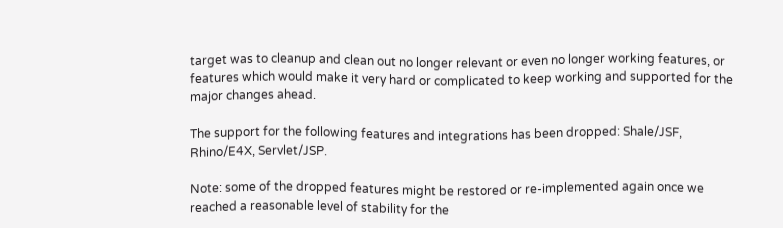target was to cleanup and clean out no longer relevant or even no longer working features, or features which would make it very hard or complicated to keep working and supported for the major changes ahead.

The support for the following features and integrations has been dropped: Shale/JSF, Rhino/E4X, Servlet/JSP.

Note: some of the dropped features might be restored or re-implemented again once we reached a reasonable level of stability for the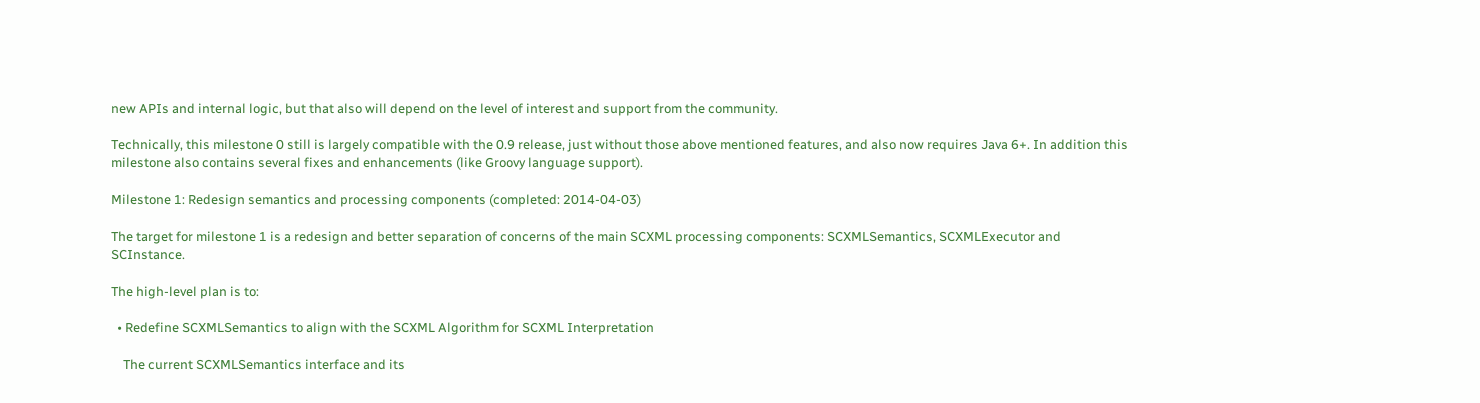new APIs and internal logic, but that also will depend on the level of interest and support from the community.

Technically, this milestone 0 still is largely compatible with the 0.9 release, just without those above mentioned features, and also now requires Java 6+. In addition this milestone also contains several fixes and enhancements (like Groovy language support).

Milestone 1: Redesign semantics and processing components (completed: 2014-04-03)

The target for milestone 1 is a redesign and better separation of concerns of the main SCXML processing components: SCXMLSemantics, SCXMLExecutor and SCInstance.

The high-level plan is to:

  • Redefine SCXMLSemantics to align with the SCXML Algorithm for SCXML Interpretation

    The current SCXMLSemantics interface and its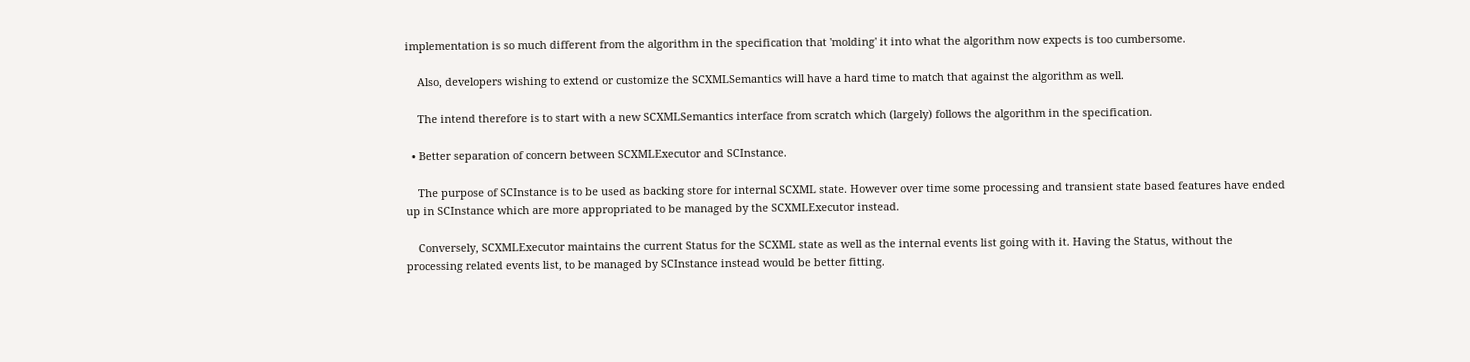implementation is so much different from the algorithm in the specification that 'molding' it into what the algorithm now expects is too cumbersome.

    Also, developers wishing to extend or customize the SCXMLSemantics will have a hard time to match that against the algorithm as well.

    The intend therefore is to start with a new SCXMLSemantics interface from scratch which (largely) follows the algorithm in the specification.

  • Better separation of concern between SCXMLExecutor and SCInstance.

    The purpose of SCInstance is to be used as backing store for internal SCXML state. However over time some processing and transient state based features have ended up in SCInstance which are more appropriated to be managed by the SCXMLExecutor instead.

    Conversely, SCXMLExecutor maintains the current Status for the SCXML state as well as the internal events list going with it. Having the Status, without the processing related events list, to be managed by SCInstance instead would be better fitting.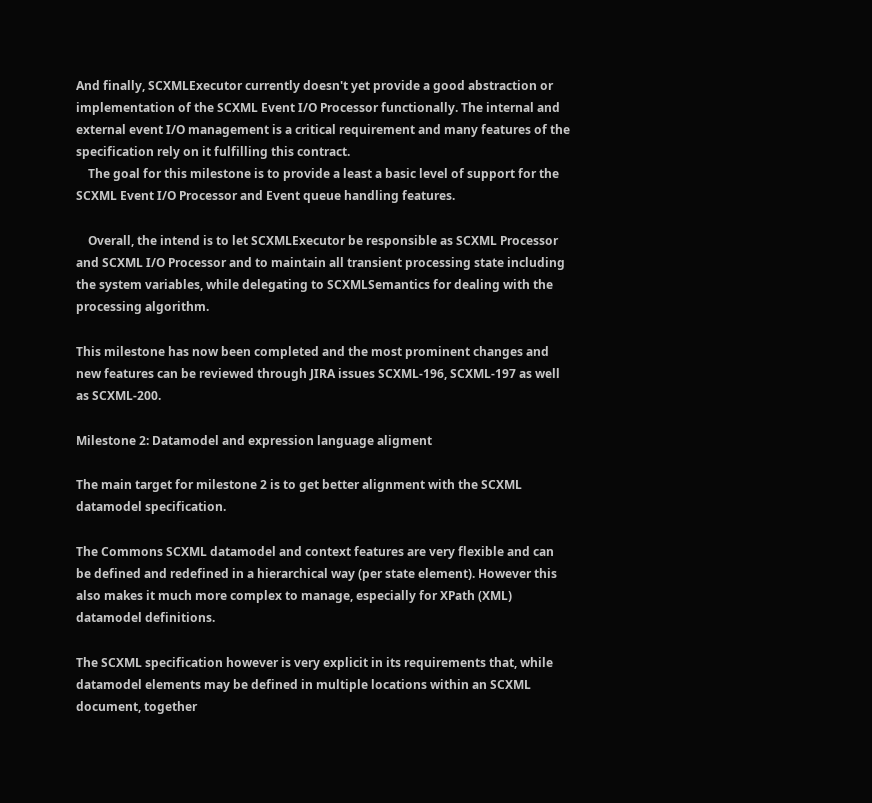And finally, SCXMLExecutor currently doesn't yet provide a good abstraction or implementation of the SCXML Event I/O Processor functionally. The internal and external event I/O management is a critical requirement and many features of the specification rely on it fulfilling this contract.
    The goal for this milestone is to provide a least a basic level of support for the SCXML Event I/O Processor and Event queue handling features.

    Overall, the intend is to let SCXMLExecutor be responsible as SCXML Processor and SCXML I/O Processor and to maintain all transient processing state including the system variables, while delegating to SCXMLSemantics for dealing with the processing algorithm.

This milestone has now been completed and the most prominent changes and new features can be reviewed through JIRA issues SCXML-196, SCXML-197 as well as SCXML-200.

Milestone 2: Datamodel and expression language aligment

The main target for milestone 2 is to get better alignment with the SCXML datamodel specification.

The Commons SCXML datamodel and context features are very flexible and can be defined and redefined in a hierarchical way (per state element). However this also makes it much more complex to manage, especially for XPath (XML) datamodel definitions.

The SCXML specification however is very explicit in its requirements that, while datamodel elements may be defined in multiple locations within an SCXML document, together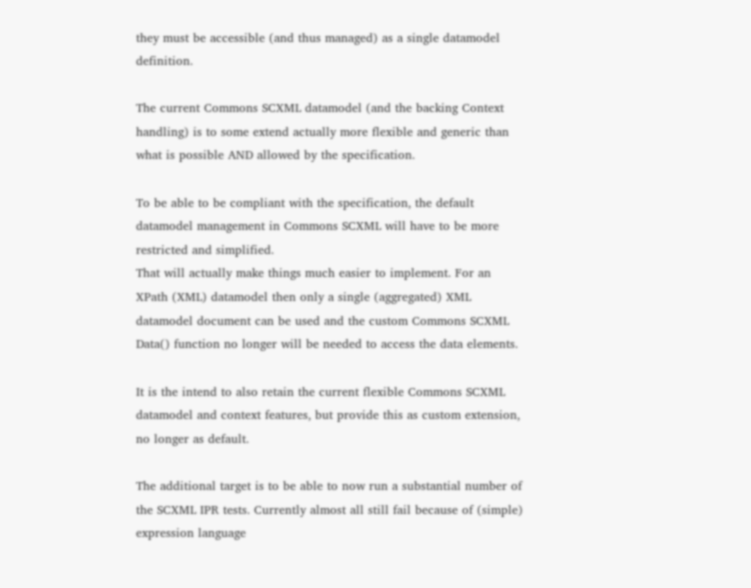they must be accessible (and thus managed) as a single datamodel definition.

The current Commons SCXML datamodel (and the backing Context handling) is to some extend actually more flexible and generic than what is possible AND allowed by the specification.

To be able to be compliant with the specification, the default datamodel management in Commons SCXML will have to be more restricted and simplified.
That will actually make things much easier to implement. For an XPath (XML) datamodel then only a single (aggregated) XML datamodel document can be used and the custom Commons SCXML Data() function no longer will be needed to access the data elements.

It is the intend to also retain the current flexible Commons SCXML datamodel and context features, but provide this as custom extension, no longer as default.

The additional target is to be able to now run a substantial number of the SCXML IPR tests. Currently almost all still fail because of (simple) expression language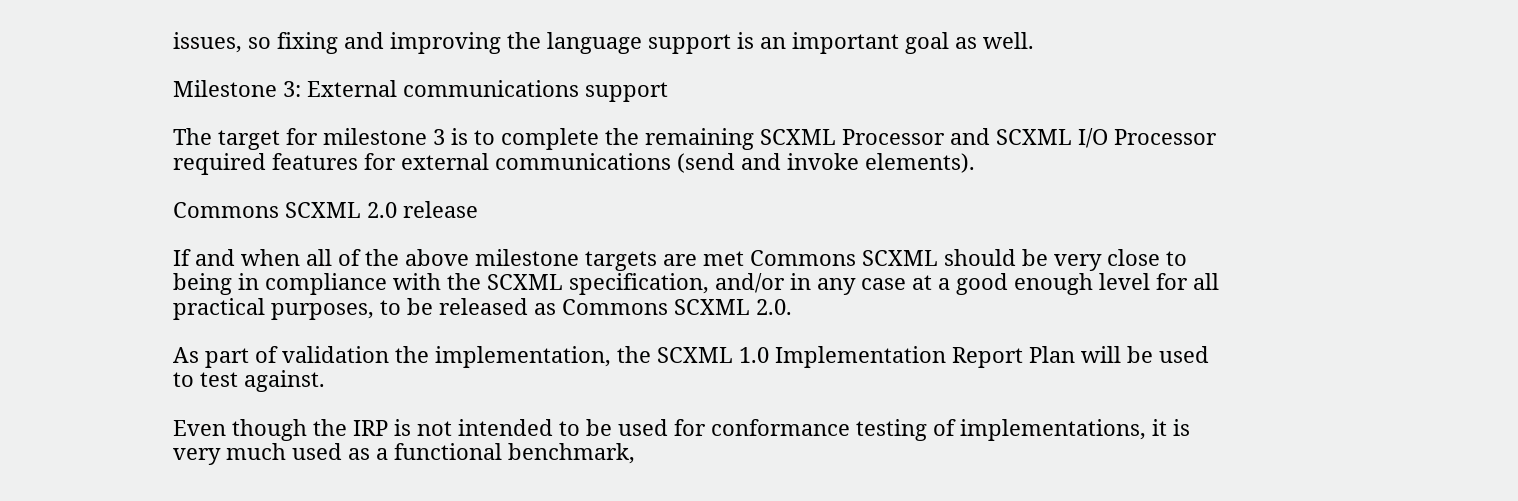issues, so fixing and improving the language support is an important goal as well.

Milestone 3: External communications support

The target for milestone 3 is to complete the remaining SCXML Processor and SCXML I/O Processor required features for external communications (send and invoke elements).

Commons SCXML 2.0 release

If and when all of the above milestone targets are met Commons SCXML should be very close to being in compliance with the SCXML specification, and/or in any case at a good enough level for all practical purposes, to be released as Commons SCXML 2.0.

As part of validation the implementation, the SCXML 1.0 Implementation Report Plan will be used to test against.

Even though the IRP is not intended to be used for conformance testing of implementations, it is very much used as a functional benchmark,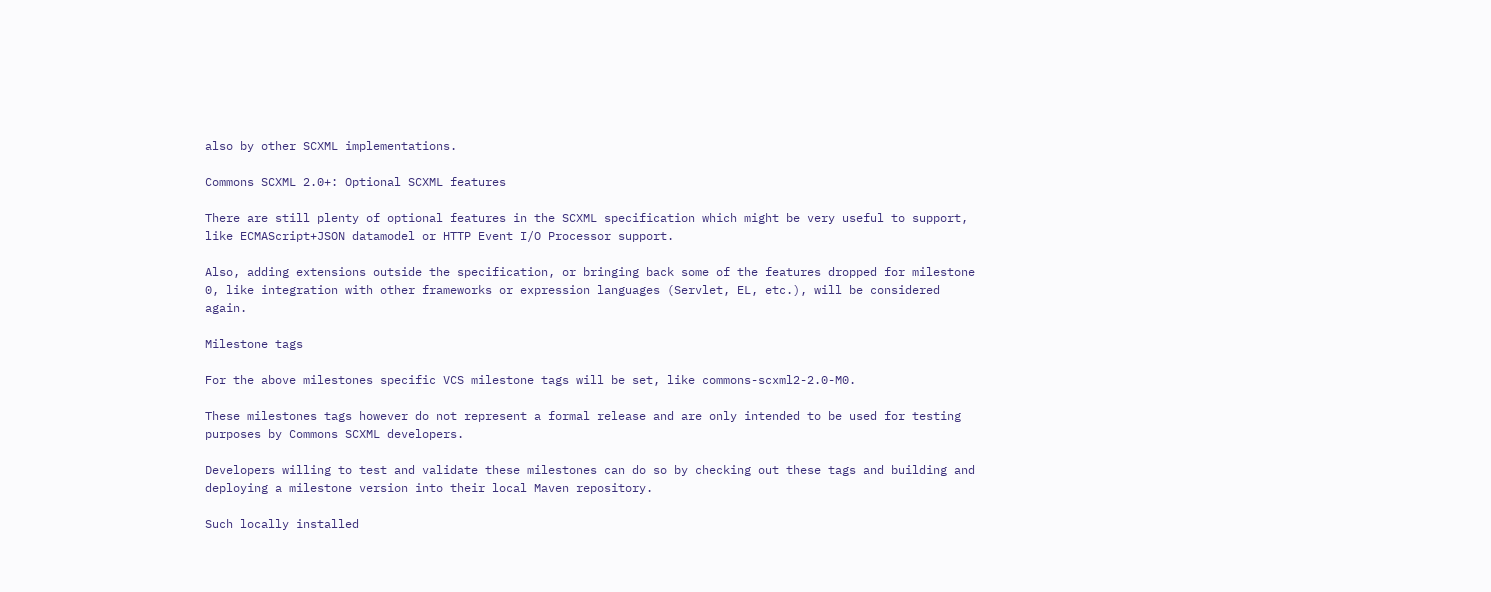also by other SCXML implementations.

Commons SCXML 2.0+: Optional SCXML features

There are still plenty of optional features in the SCXML specification which might be very useful to support, like ECMAScript+JSON datamodel or HTTP Event I/O Processor support.

Also, adding extensions outside the specification, or bringing back some of the features dropped for milestone 0, like integration with other frameworks or expression languages (Servlet, EL, etc.), will be considered again.

Milestone tags

For the above milestones specific VCS milestone tags will be set, like commons-scxml2-2.0-M0.

These milestones tags however do not represent a formal release and are only intended to be used for testing purposes by Commons SCXML developers.

Developers willing to test and validate these milestones can do so by checking out these tags and building and deploying a milestone version into their local Maven repository.

Such locally installed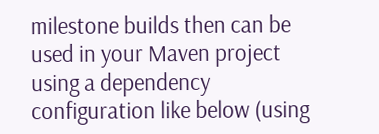milestone builds then can be used in your Maven project using a dependency configuration like below (using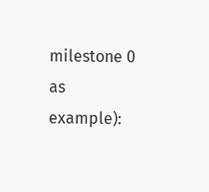milestone 0 as example):